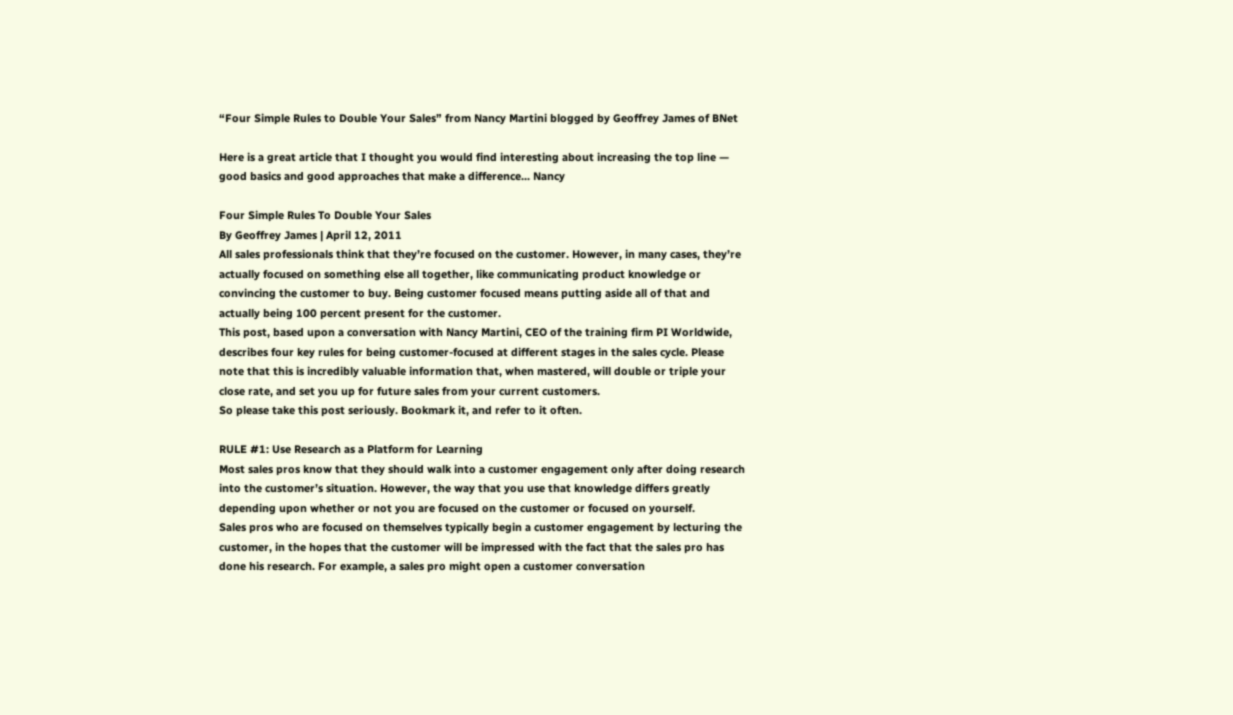“Four Simple Rules to Double Your Sales” from Nancy Martini blogged by Geoffrey James of BNet

Here is a great article that I thought you would find interesting about increasing the top line — good basics and good approaches that make a difference... Nancy

Four Simple Rules To Double Your Sales
By Geoffrey James | April 12, 2011
All sales professionals think that they’re focused on the customer. However, in many cases, they’re actually focused on something else all together, like communicating product knowledge or convincing the customer to buy. Being customer focused means putting aside all of that and actually being 100 percent present for the customer.
This post, based upon a conversation with Nancy Martini, CEO of the training firm PI Worldwide, describes four key rules for being customer-focused at different stages in the sales cycle. Please note that this is incredibly valuable information that, when mastered, will double or triple your close rate, and set you up for future sales from your current customers.
So please take this post seriously. Bookmark it, and refer to it often.

RULE #1: Use Research as a Platform for Learning
Most sales pros know that they should walk into a customer engagement only after doing research into the customer’s situation. However, the way that you use that knowledge differs greatly depending upon whether or not you are focused on the customer or focused on yourself.
Sales pros who are focused on themselves typically begin a customer engagement by lecturing the customer, in the hopes that the customer will be impressed with the fact that the sales pro has done his research. For example, a sales pro might open a customer conversation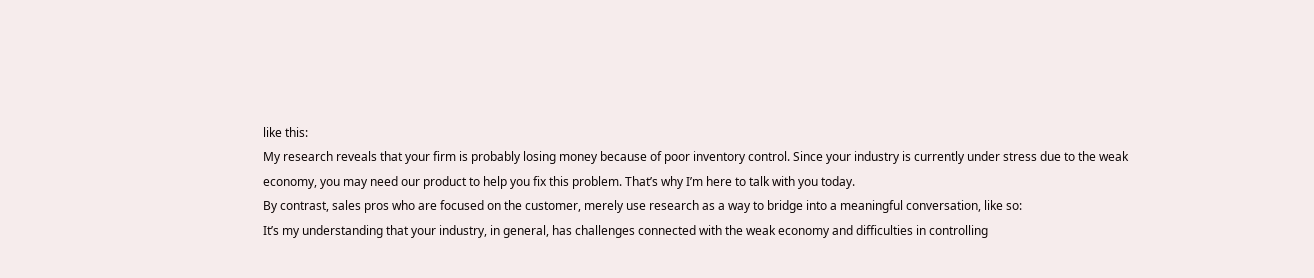like this:
My research reveals that your firm is probably losing money because of poor inventory control. Since your industry is currently under stress due to the weak economy, you may need our product to help you fix this problem. That’s why I’m here to talk with you today.
By contrast, sales pros who are focused on the customer, merely use research as a way to bridge into a meaningful conversation, like so:
It’s my understanding that your industry, in general, has challenges connected with the weak economy and difficulties in controlling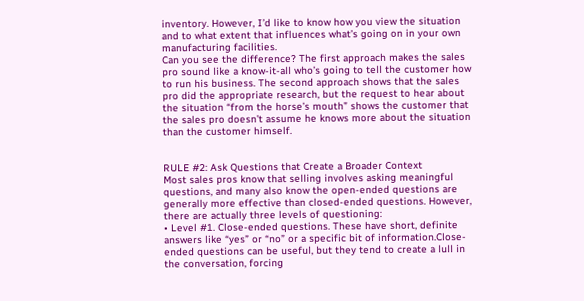inventory. However, I’d like to know how you view the situation and to what extent that influences what’s going on in your own manufacturing facilities.
Can you see the difference? The first approach makes the sales pro sound like a know-it-all who’s going to tell the customer how to run his business. The second approach shows that the sales pro did the appropriate research, but the request to hear about the situation “from the horse’s mouth” shows the customer that the sales pro doesn’t assume he knows more about the situation than the customer himself.


RULE #2: Ask Questions that Create a Broader Context
Most sales pros know that selling involves asking meaningful questions, and many also know the open-ended questions are generally more effective than closed-ended questions. However, there are actually three levels of questioning:
• Level #1. Close-ended questions. These have short, definite answers like “yes” or “no” or a specific bit of information.Close-ended questions can be useful, but they tend to create a lull in the conversation, forcing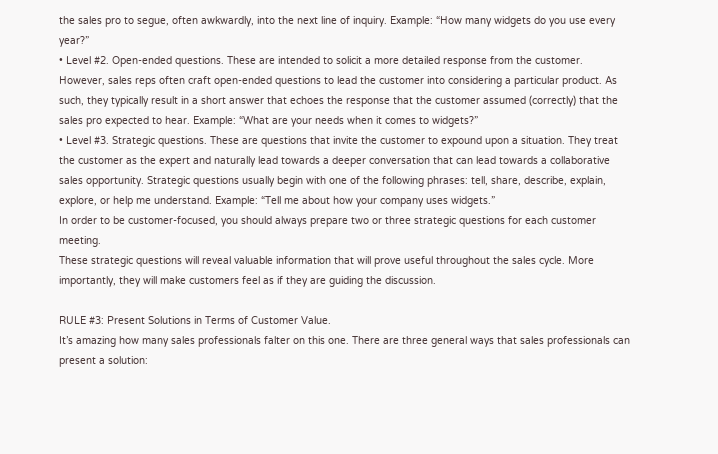the sales pro to segue, often awkwardly, into the next line of inquiry. Example: “How many widgets do you use every year?”
• Level #2. Open-ended questions. These are intended to solicit a more detailed response from the customer. However, sales reps often craft open-ended questions to lead the customer into considering a particular product. As such, they typically result in a short answer that echoes the response that the customer assumed (correctly) that the sales pro expected to hear. Example: “What are your needs when it comes to widgets?”
• Level #3. Strategic questions. These are questions that invite the customer to expound upon a situation. They treat the customer as the expert and naturally lead towards a deeper conversation that can lead towards a collaborative sales opportunity. Strategic questions usually begin with one of the following phrases: tell, share, describe, explain, explore, or help me understand. Example: “Tell me about how your company uses widgets.”
In order to be customer-focused, you should always prepare two or three strategic questions for each customer meeting.
These strategic questions will reveal valuable information that will prove useful throughout the sales cycle. More importantly, they will make customers feel as if they are guiding the discussion.

RULE #3: Present Solutions in Terms of Customer Value.
It’s amazing how many sales professionals falter on this one. There are three general ways that sales professionals can present a solution: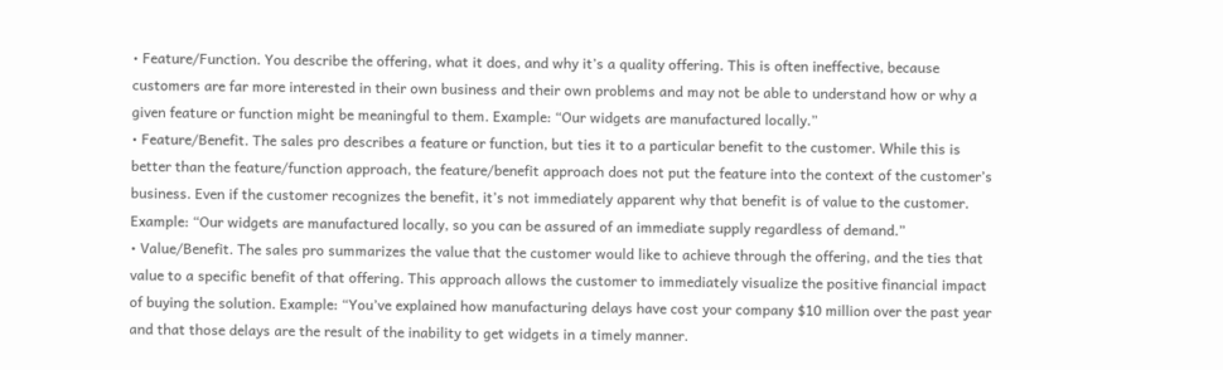• Feature/Function. You describe the offering, what it does, and why it’s a quality offering. This is often ineffective, because customers are far more interested in their own business and their own problems and may not be able to understand how or why a given feature or function might be meaningful to them. Example: “Our widgets are manufactured locally.”
• Feature/Benefit. The sales pro describes a feature or function, but ties it to a particular benefit to the customer. While this is better than the feature/function approach, the feature/benefit approach does not put the feature into the context of the customer’s business. Even if the customer recognizes the benefit, it’s not immediately apparent why that benefit is of value to the customer. Example: “Our widgets are manufactured locally, so you can be assured of an immediate supply regardless of demand.”
• Value/Benefit. The sales pro summarizes the value that the customer would like to achieve through the offering, and the ties that value to a specific benefit of that offering. This approach allows the customer to immediately visualize the positive financial impact of buying the solution. Example: “You’ve explained how manufacturing delays have cost your company $10 million over the past year and that those delays are the result of the inability to get widgets in a timely manner.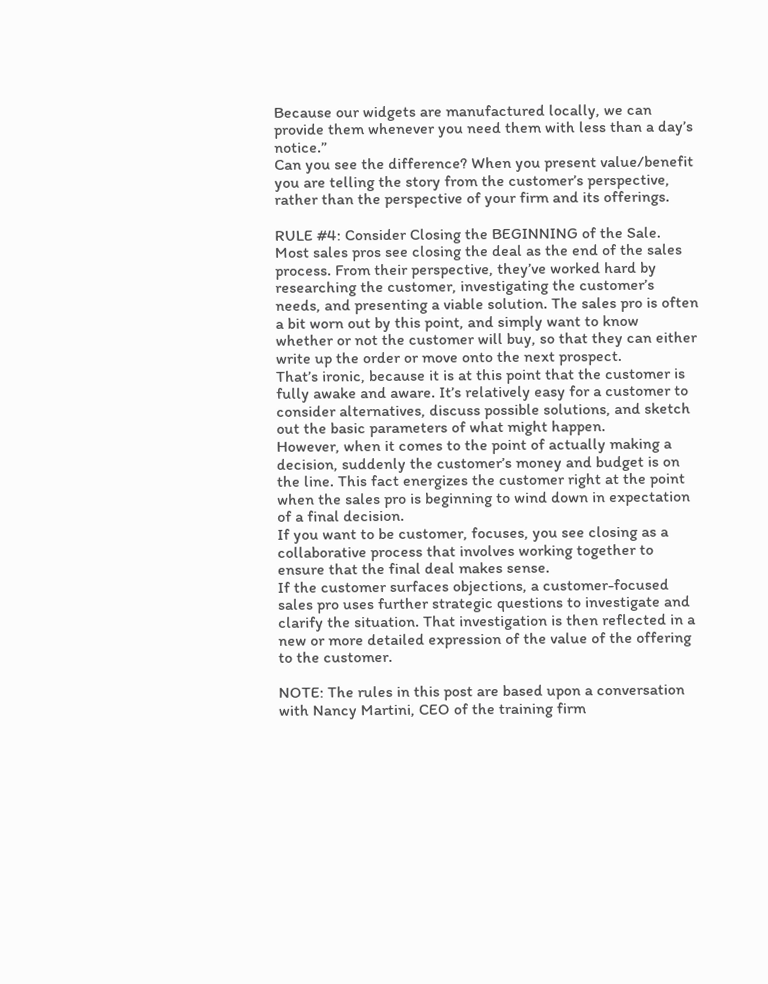Because our widgets are manufactured locally, we can provide them whenever you need them with less than a day’s notice.”
Can you see the difference? When you present value/benefit you are telling the story from the customer’s perspective, rather than the perspective of your firm and its offerings.

RULE #4: Consider Closing the BEGINNING of the Sale.
Most sales pros see closing the deal as the end of the sales process. From their perspective, they’ve worked hard by researching the customer, investigating the customer’s needs, and presenting a viable solution. The sales pro is often a bit worn out by this point, and simply want to know whether or not the customer will buy, so that they can either write up the order or move onto the next prospect.
That’s ironic, because it is at this point that the customer is fully awake and aware. It’s relatively easy for a customer to consider alternatives, discuss possible solutions, and sketch out the basic parameters of what might happen.
However, when it comes to the point of actually making a decision, suddenly the customer’s money and budget is on the line. This fact energizes the customer right at the point when the sales pro is beginning to wind down in expectation of a final decision.
If you want to be customer, focuses, you see closing as a collaborative process that involves working together to ensure that the final deal makes sense.
If the customer surfaces objections, a customer-focused sales pro uses further strategic questions to investigate and clarify the situation. That investigation is then reflected in a new or more detailed expression of the value of the offering to the customer.

NOTE: The rules in this post are based upon a conversation with Nancy Martini, CEO of the training firm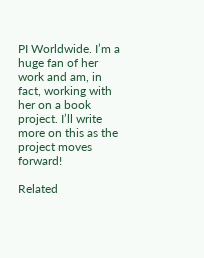PI Worldwide. I’m a huge fan of her work and am, in fact, working with her on a book project. I’ll write more on this as the project moves forward!

Related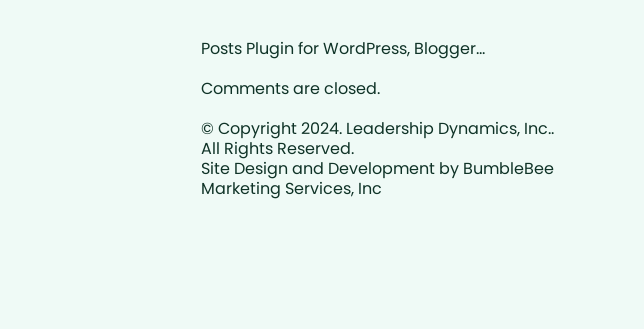Posts Plugin for WordPress, Blogger...

Comments are closed.

© Copyright 2024. Leadership Dynamics, Inc.. All Rights Reserved.
Site Design and Development by BumbleBee Marketing Services, Inc